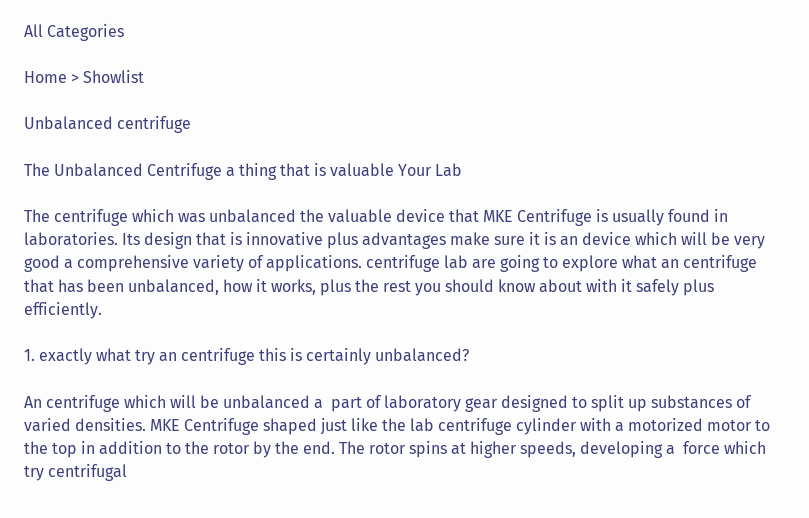All Categories

Home > Showlist

Unbalanced centrifuge

The Unbalanced Centrifuge a thing that is valuable Your Lab

The centrifuge which was unbalanced the valuable device that MKE Centrifuge is usually found in laboratories. Its design that is innovative plus advantages make sure it is an device which will be very good a comprehensive variety of applications. centrifuge lab are going to explore what an centrifuge that has been unbalanced, how it works, plus the rest you should know about with it safely plus efficiently.

1. exactly what try an centrifuge this is certainly unbalanced?

An centrifuge which will be unbalanced a  part of laboratory gear designed to split up substances of varied densities. MKE Centrifuge shaped just like the lab centrifuge cylinder with a motorized motor to the top in addition to the rotor by the end. The rotor spins at higher speeds, developing a  force which try centrifugal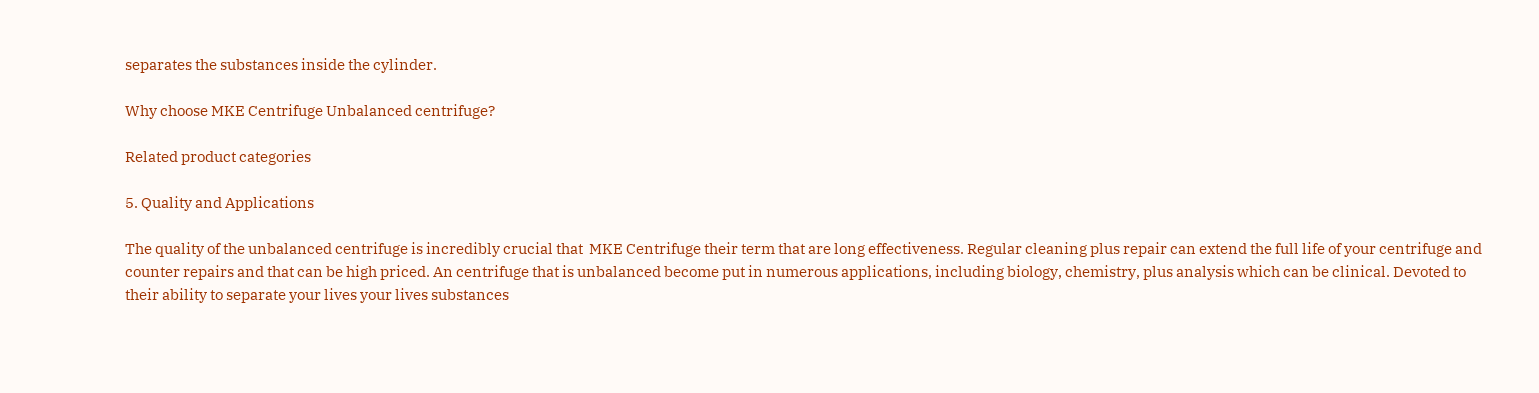separates the substances inside the cylinder.

Why choose MKE Centrifuge Unbalanced centrifuge?

Related product categories

5. Quality and Applications

The quality of the unbalanced centrifuge is incredibly crucial that  MKE Centrifuge their term that are long effectiveness. Regular cleaning plus repair can extend the full life of your centrifuge and counter repairs and that can be high priced. An centrifuge that is unbalanced become put in numerous applications, including biology, chemistry, plus analysis which can be clinical. Devoted to their ability to separate your lives your lives substances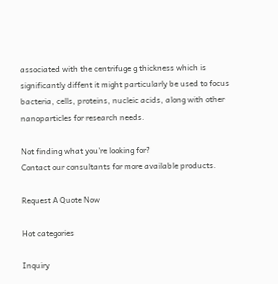associated with the centrifuge g thickness which is significantly diffent it might particularly be used to focus bacteria, cells, proteins, nucleic acids, along with other nanoparticles for research needs.

Not finding what you're looking for?
Contact our consultants for more available products.

Request A Quote Now

Hot categories

Inquiry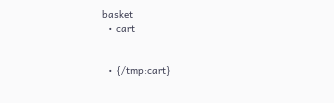basket
  • cart


  • {/tmp:cart}